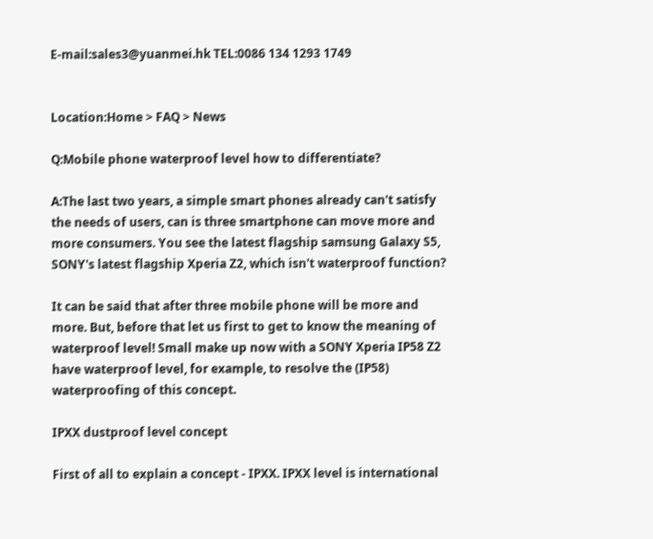E-mail:sales3@yuanmei.hk TEL:0086 134 1293 1749


Location:Home > FAQ > News

Q:Mobile phone waterproof level how to differentiate?

A:The last two years, a simple smart phones already can't satisfy the needs of users, can is three smartphone can move more and more consumers. You see the latest flagship samsung Galaxy S5, SONY's latest flagship Xperia Z2, which isn't waterproof function?

It can be said that after three mobile phone will be more and more. But, before that let us first to get to know the meaning of waterproof level! Small make up now with a SONY Xperia IP58 Z2 have waterproof level, for example, to resolve the (IP58) waterproofing of this concept.

IPXX dustproof level concept

First of all to explain a concept - IPXX. IPXX level is international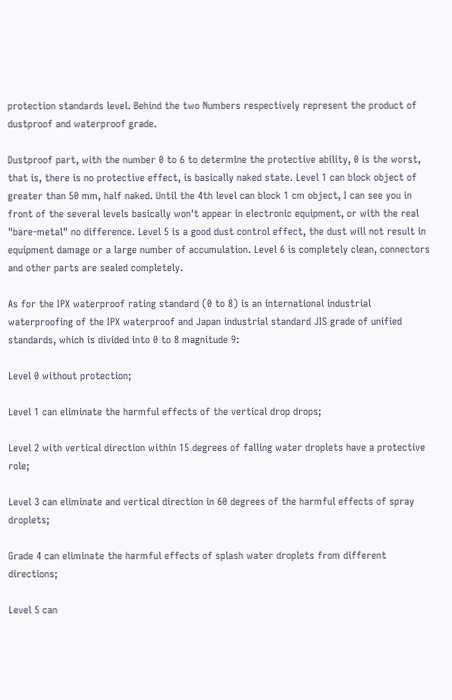protection standards level. Behind the two Numbers respectively represent the product of dustproof and waterproof grade.

Dustproof part, with the number 0 to 6 to determine the protective ability, 0 is the worst, that is, there is no protective effect, is basically naked state. Level 1 can block object of greater than 50 mm, half naked. Until the 4th level can block 1 cm object, I can see you in front of the several levels basically won't appear in electronic equipment, or with the real "bare-metal" no difference. Level 5 is a good dust control effect, the dust will not result in equipment damage or a large number of accumulation. Level 6 is completely clean, connectors and other parts are sealed completely.

As for the IPX waterproof rating standard (0 to 8) is an international industrial waterproofing of the IPX waterproof and Japan industrial standard JIS grade of unified standards, which is divided into 0 to 8 magnitude 9:

Level 0 without protection;

Level 1 can eliminate the harmful effects of the vertical drop drops;

Level 2 with vertical direction within 15 degrees of falling water droplets have a protective role;

Level 3 can eliminate and vertical direction in 60 degrees of the harmful effects of spray droplets;

Grade 4 can eliminate the harmful effects of splash water droplets from different directions;

Level 5 can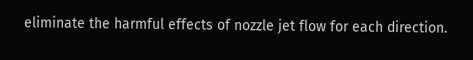eliminate the harmful effects of nozzle jet flow for each direction.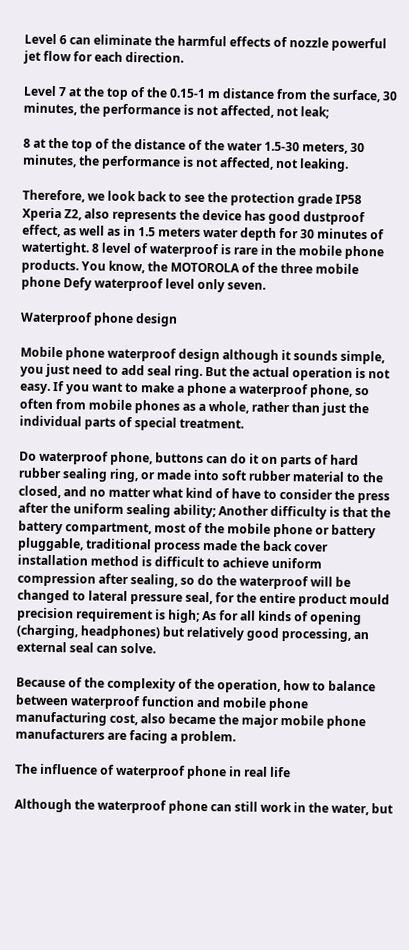Level 6 can eliminate the harmful effects of nozzle powerful jet flow for each direction.

Level 7 at the top of the 0.15-1 m distance from the surface, 30 minutes, the performance is not affected, not leak;

8 at the top of the distance of the water 1.5-30 meters, 30 minutes, the performance is not affected, not leaking.

Therefore, we look back to see the protection grade IP58 Xperia Z2, also represents the device has good dustproof effect, as well as in 1.5 meters water depth for 30 minutes of watertight. 8 level of waterproof is rare in the mobile phone products. You know, the MOTOROLA of the three mobile phone Defy waterproof level only seven.

Waterproof phone design

Mobile phone waterproof design although it sounds simple, you just need to add seal ring. But the actual operation is not easy. If you want to make a phone a waterproof phone, so often from mobile phones as a whole, rather than just the individual parts of special treatment.

Do waterproof phone, buttons can do it on parts of hard rubber sealing ring, or made into soft rubber material to the closed, and no matter what kind of have to consider the press after the uniform sealing ability; Another difficulty is that the battery compartment, most of the mobile phone or battery pluggable, traditional process made the back cover installation method is difficult to achieve uniform compression after sealing, so do the waterproof will be changed to lateral pressure seal, for the entire product mould precision requirement is high; As for all kinds of opening (charging, headphones) but relatively good processing, an external seal can solve.

Because of the complexity of the operation, how to balance between waterproof function and mobile phone manufacturing cost, also became the major mobile phone manufacturers are facing a problem.

The influence of waterproof phone in real life

Although the waterproof phone can still work in the water, but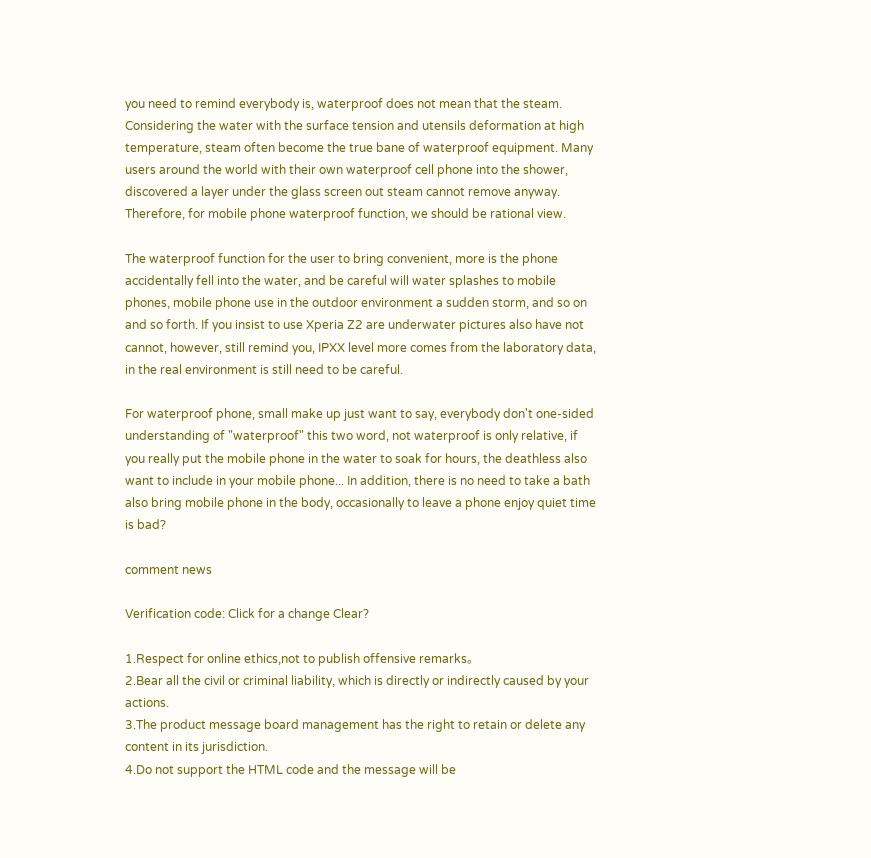you need to remind everybody is, waterproof does not mean that the steam. Considering the water with the surface tension and utensils deformation at high temperature, steam often become the true bane of waterproof equipment. Many users around the world with their own waterproof cell phone into the shower, discovered a layer under the glass screen out steam cannot remove anyway. Therefore, for mobile phone waterproof function, we should be rational view.

The waterproof function for the user to bring convenient, more is the phone accidentally fell into the water, and be careful will water splashes to mobile phones, mobile phone use in the outdoor environment a sudden storm, and so on and so forth. If you insist to use Xperia Z2 are underwater pictures also have not cannot, however, still remind you, IPXX level more comes from the laboratory data, in the real environment is still need to be careful.

For waterproof phone, small make up just want to say, everybody don't one-sided understanding of "waterproof" this two word, not waterproof is only relative, if you really put the mobile phone in the water to soak for hours, the deathless also want to include in your mobile phone... In addition, there is no need to take a bath also bring mobile phone in the body, occasionally to leave a phone enjoy quiet time is bad?

comment news

Verification code: Click for a change Clear?

1.Respect for online ethics,not to publish offensive remarks。
2.Bear all the civil or criminal liability, which is directly or indirectly caused by your actions.
3.The product message board management has the right to retain or delete any content in its jurisdiction.
4.Do not support the HTML code and the message will be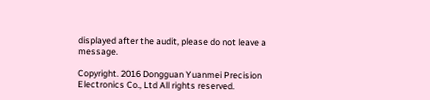displayed after the audit, please do not leave a message.

Copyright. 2016 Dongguan Yuanmei Precision Electronics Co., Ltd All rights reserved.